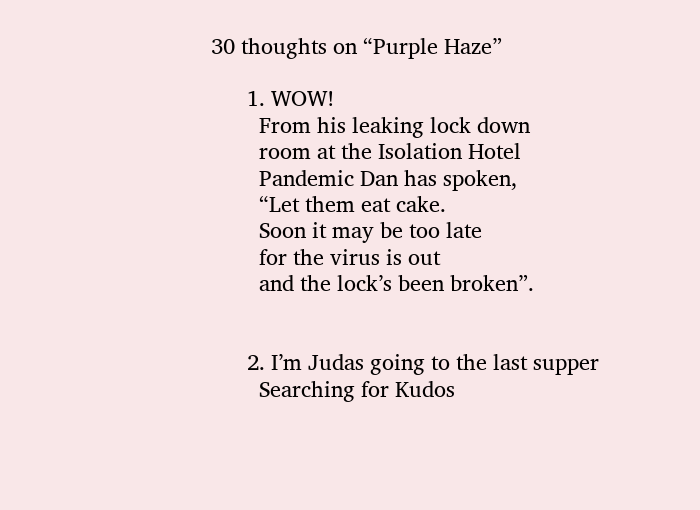30 thoughts on “Purple Haze”

      1. WOW!
        From his leaking lock down
        room at the Isolation Hotel
        Pandemic Dan has spoken,
        “Let them eat cake.
        Soon it may be too late
        for the virus is out
        and the lock’s been broken”.


      2. I’m Judas going to the last supper
        Searching for Kudos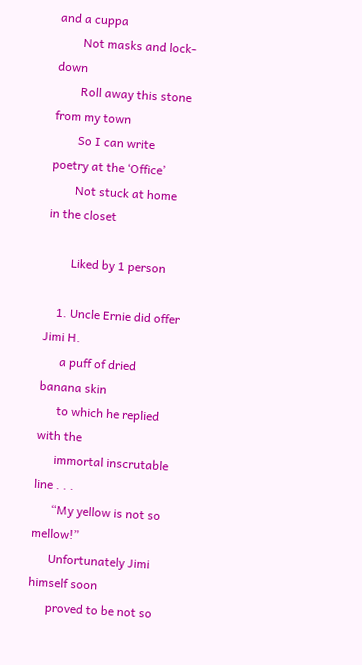and a cuppa
        Not masks and lock-down
        Roll away this stone from my town
        So I can write poetry at the ‘Office’
        Not stuck at home in the closet

        Liked by 1 person

    1. Uncle Ernie did offer Jimi H.
      a puff of dried banana skin
      to which he replied with the
      immortal inscrutable line . . .
      “My yellow is not so mellow!”
      Unfortunately Jimi himself soon
      proved to be not so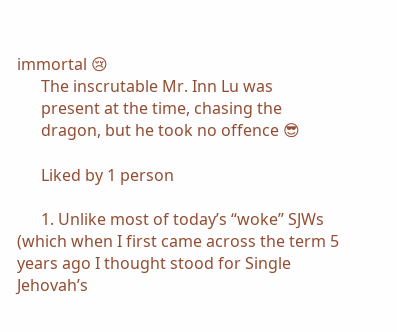immortal 😢
      The inscrutable Mr. Inn Lu was
      present at the time, chasing the
      dragon, but he took no offence 😎

      Liked by 1 person

      1. Unlike most of today’s “woke” SJWs (which when I first came across the term 5 years ago I thought stood for Single Jehovah’s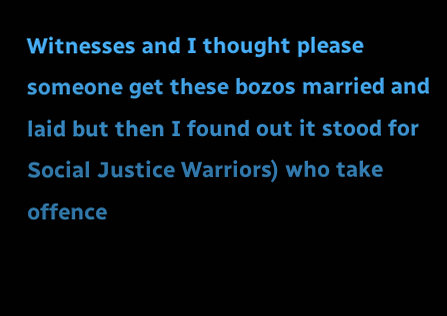Witnesses and I thought please someone get these bozos married and laid but then I found out it stood for Social Justice Warriors) who take offence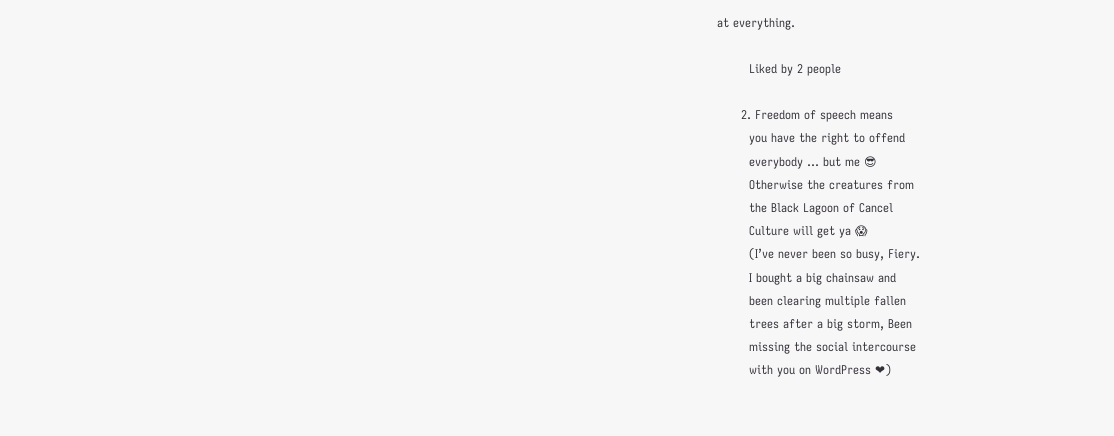at everything.

        Liked by 2 people

      2. Freedom of speech means
        you have the right to offend
        everybody … but me 😎
        Otherwise the creatures from
        the Black Lagoon of Cancel
        Culture will get ya 😱
        (I’ve never been so busy, Fiery.
        I bought a big chainsaw and
        been clearing multiple fallen
        trees after a big storm, Been
        missing the social intercourse
        with you on WordPress ❤)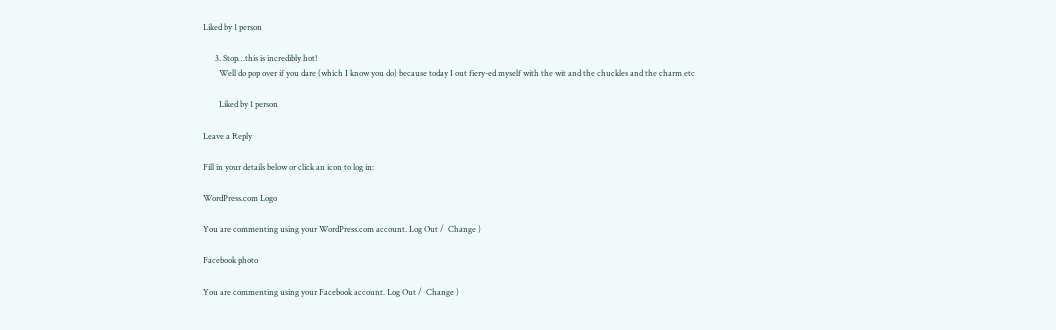Liked by 1 person

      3. Stop…this is incredibly hot!
        Well do pop over if you dare (which I know you do) because today I out fiery-ed myself with the wit and the chuckles and the charm etc

        Liked by 1 person

Leave a Reply

Fill in your details below or click an icon to log in:

WordPress.com Logo

You are commenting using your WordPress.com account. Log Out /  Change )

Facebook photo

You are commenting using your Facebook account. Log Out /  Change )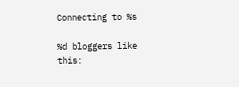Connecting to %s

%d bloggers like this: